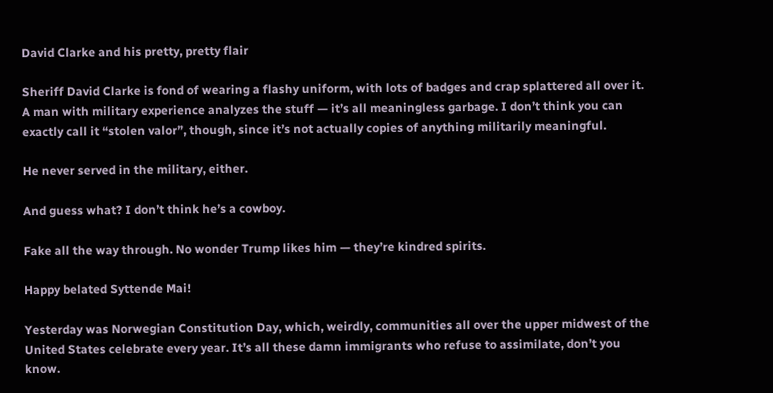David Clarke and his pretty, pretty flair

Sheriff David Clarke is fond of wearing a flashy uniform, with lots of badges and crap splattered all over it. A man with military experience analyzes the stuff — it’s all meaningless garbage. I don’t think you can exactly call it “stolen valor”, though, since it’s not actually copies of anything militarily meaningful.

He never served in the military, either.

And guess what? I don’t think he’s a cowboy.

Fake all the way through. No wonder Trump likes him — they’re kindred spirits.

Happy belated Syttende Mai!

Yesterday was Norwegian Constitution Day, which, weirdly, communities all over the upper midwest of the United States celebrate every year. It’s all these damn immigrants who refuse to assimilate, don’t you know.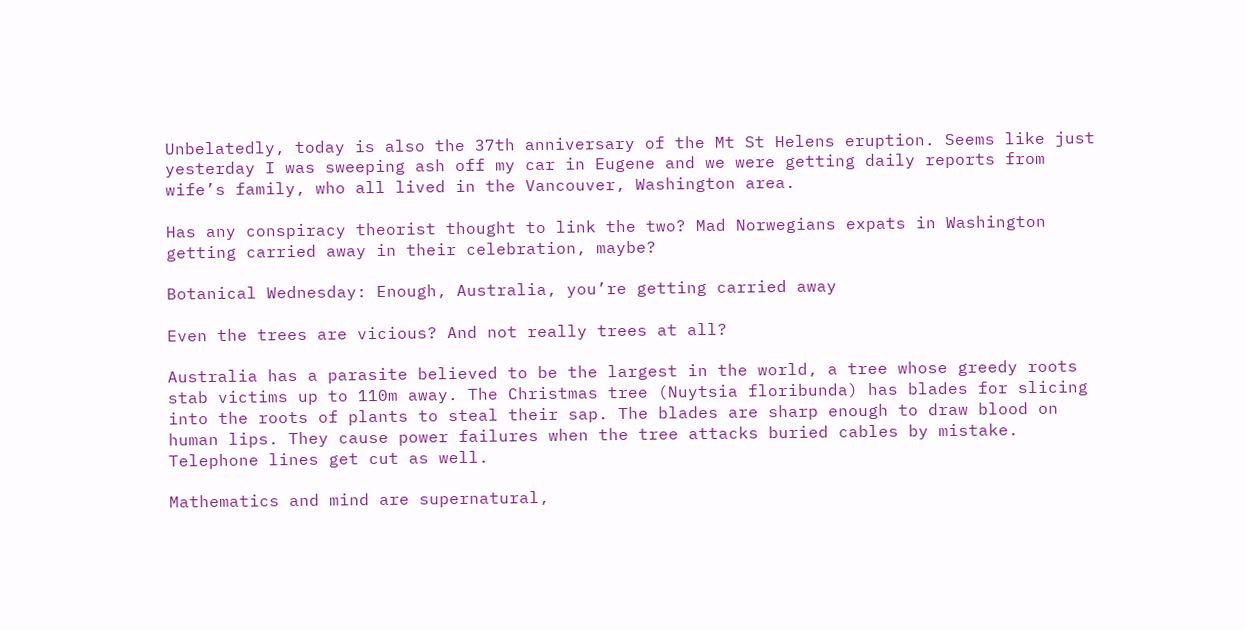Unbelatedly, today is also the 37th anniversary of the Mt St Helens eruption. Seems like just yesterday I was sweeping ash off my car in Eugene and we were getting daily reports from wife’s family, who all lived in the Vancouver, Washington area.

Has any conspiracy theorist thought to link the two? Mad Norwegians expats in Washington getting carried away in their celebration, maybe?

Botanical Wednesday: Enough, Australia, you’re getting carried away

Even the trees are vicious? And not really trees at all?

Australia has a parasite believed to be the largest in the world, a tree whose greedy roots stab victims up to 110m away. The Christmas tree (Nuytsia floribunda) has blades for slicing into the roots of plants to steal their sap. The blades are sharp enough to draw blood on human lips. They cause power failures when the tree attacks buried cables by mistake. Telephone lines get cut as well.

Mathematics and mind are supernatural,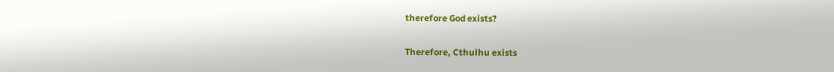therefore God exists?

Therefore, Cthulhu exists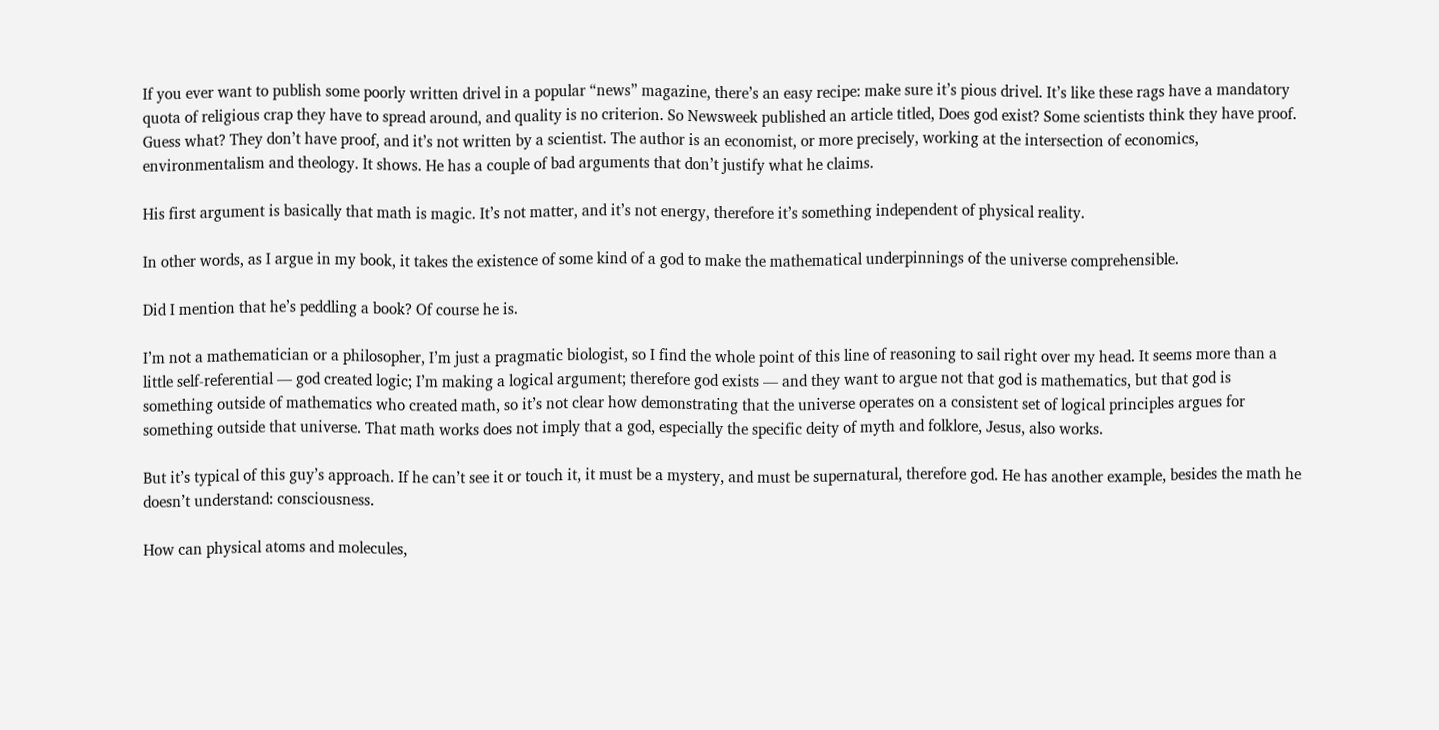If you ever want to publish some poorly written drivel in a popular “news” magazine, there’s an easy recipe: make sure it’s pious drivel. It’s like these rags have a mandatory quota of religious crap they have to spread around, and quality is no criterion. So Newsweek published an article titled, Does god exist? Some scientists think they have proof. Guess what? They don’t have proof, and it’s not written by a scientist. The author is an economist, or more precisely, working at the intersection of economics, environmentalism and theology. It shows. He has a couple of bad arguments that don’t justify what he claims.

His first argument is basically that math is magic. It’s not matter, and it’s not energy, therefore it’s something independent of physical reality.

In other words, as I argue in my book, it takes the existence of some kind of a god to make the mathematical underpinnings of the universe comprehensible.

Did I mention that he’s peddling a book? Of course he is.

I’m not a mathematician or a philosopher, I’m just a pragmatic biologist, so I find the whole point of this line of reasoning to sail right over my head. It seems more than a little self-referential — god created logic; I’m making a logical argument; therefore god exists — and they want to argue not that god is mathematics, but that god is something outside of mathematics who created math, so it’s not clear how demonstrating that the universe operates on a consistent set of logical principles argues for something outside that universe. That math works does not imply that a god, especially the specific deity of myth and folklore, Jesus, also works.

But it’s typical of this guy’s approach. If he can’t see it or touch it, it must be a mystery, and must be supernatural, therefore god. He has another example, besides the math he doesn’t understand: consciousness.

How can physical atoms and molecules,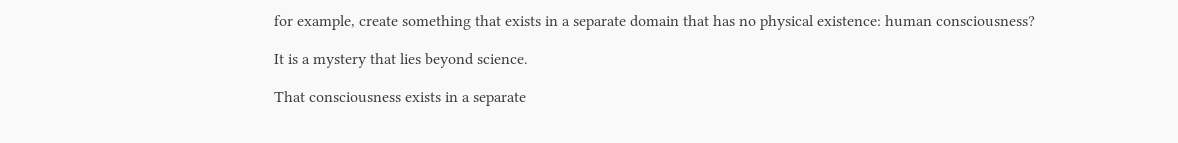for example, create something that exists in a separate domain that has no physical existence: human consciousness?

It is a mystery that lies beyond science.

That consciousness exists in a separate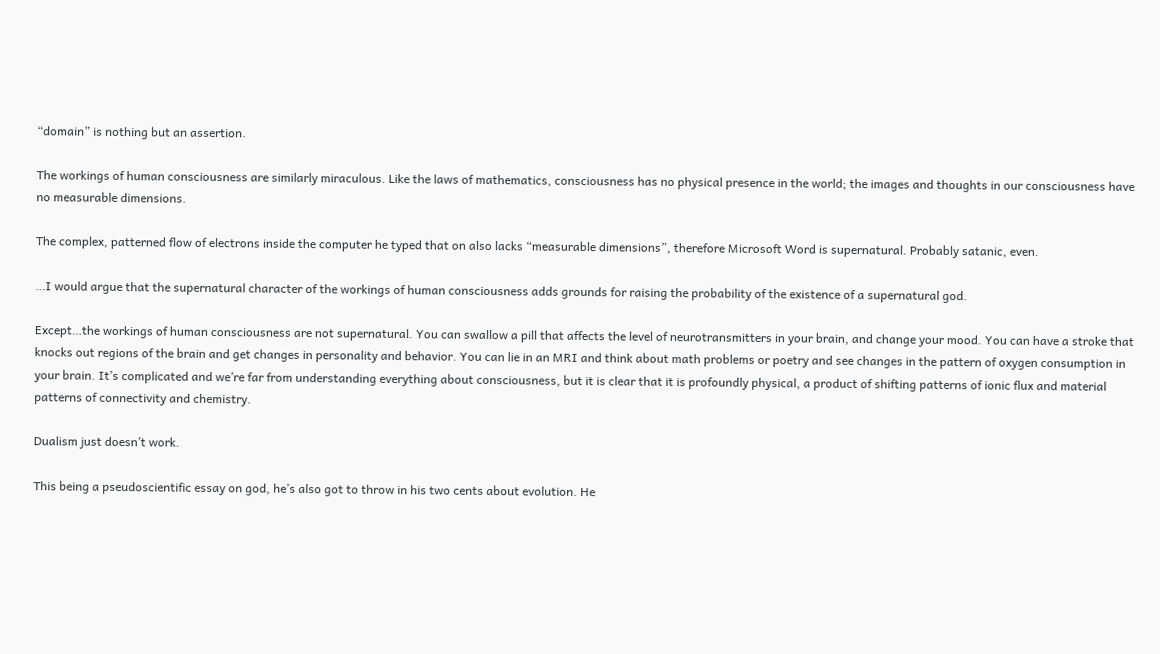“domain” is nothing but an assertion.

The workings of human consciousness are similarly miraculous. Like the laws of mathematics, consciousness has no physical presence in the world; the images and thoughts in our consciousness have no measurable dimensions.

The complex, patterned flow of electrons inside the computer he typed that on also lacks “measurable dimensions”, therefore Microsoft Word is supernatural. Probably satanic, even.

…I would argue that the supernatural character of the workings of human consciousness adds grounds for raising the probability of the existence of a supernatural god.

Except…the workings of human consciousness are not supernatural. You can swallow a pill that affects the level of neurotransmitters in your brain, and change your mood. You can have a stroke that knocks out regions of the brain and get changes in personality and behavior. You can lie in an MRI and think about math problems or poetry and see changes in the pattern of oxygen consumption in your brain. It’s complicated and we’re far from understanding everything about consciousness, but it is clear that it is profoundly physical, a product of shifting patterns of ionic flux and material patterns of connectivity and chemistry.

Dualism just doesn’t work.

This being a pseudoscientific essay on god, he’s also got to throw in his two cents about evolution. He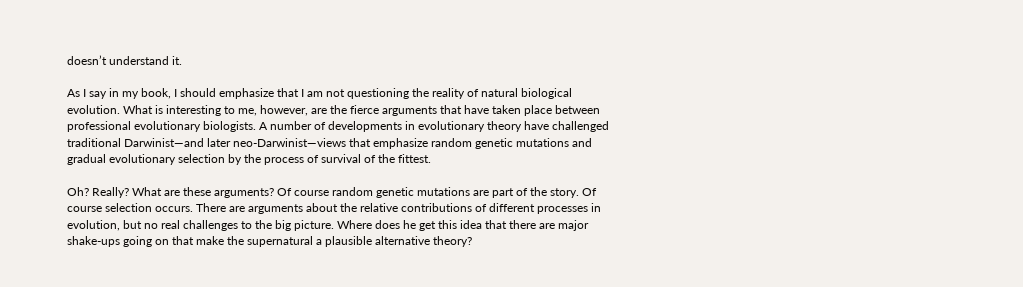doesn’t understand it.

As I say in my book, I should emphasize that I am not questioning the reality of natural biological evolution. What is interesting to me, however, are the fierce arguments that have taken place between professional evolutionary biologists. A number of developments in evolutionary theory have challenged traditional Darwinist—and later neo-Darwinist—views that emphasize random genetic mutations and gradual evolutionary selection by the process of survival of the fittest.

Oh? Really? What are these arguments? Of course random genetic mutations are part of the story. Of course selection occurs. There are arguments about the relative contributions of different processes in evolution, but no real challenges to the big picture. Where does he get this idea that there are major shake-ups going on that make the supernatural a plausible alternative theory?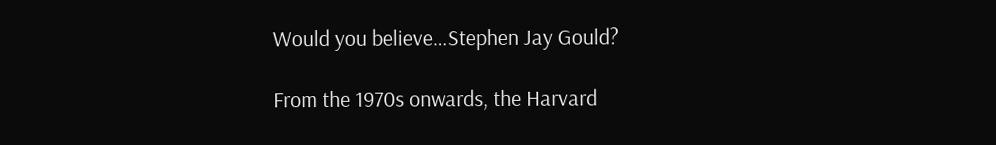Would you believe…Stephen Jay Gould?

From the 1970s onwards, the Harvard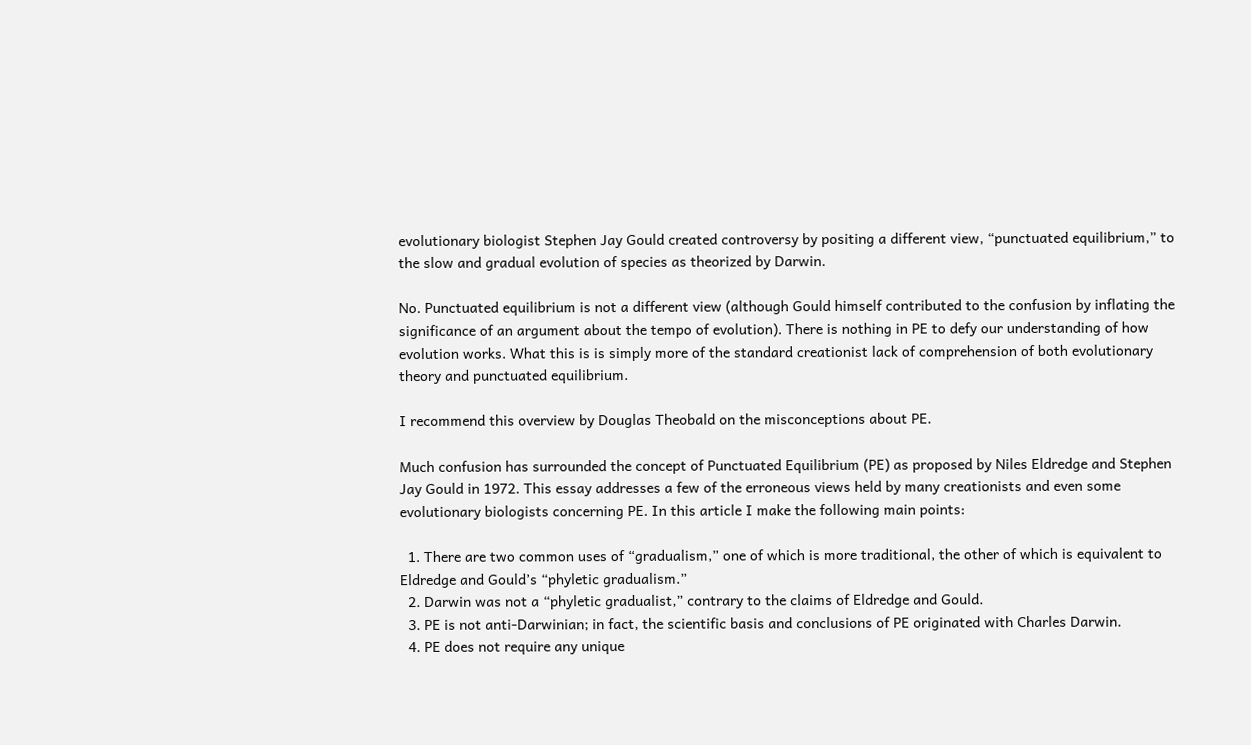evolutionary biologist Stephen Jay Gould created controversy by positing a different view, “punctuated equilibrium,” to the slow and gradual evolution of species as theorized by Darwin.

No. Punctuated equilibrium is not a different view (although Gould himself contributed to the confusion by inflating the significance of an argument about the tempo of evolution). There is nothing in PE to defy our understanding of how evolution works. What this is is simply more of the standard creationist lack of comprehension of both evolutionary theory and punctuated equilibrium.

I recommend this overview by Douglas Theobald on the misconceptions about PE.

Much confusion has surrounded the concept of Punctuated Equilibrium (PE) as proposed by Niles Eldredge and Stephen Jay Gould in 1972. This essay addresses a few of the erroneous views held by many creationists and even some evolutionary biologists concerning PE. In this article I make the following main points:

  1. There are two common uses of “gradualism,” one of which is more traditional, the other of which is equivalent to Eldredge and Gould’s “phyletic gradualism.”
  2. Darwin was not a “phyletic gradualist,” contrary to the claims of Eldredge and Gould.
  3. PE is not anti-Darwinian; in fact, the scientific basis and conclusions of PE originated with Charles Darwin.
  4. PE does not require any unique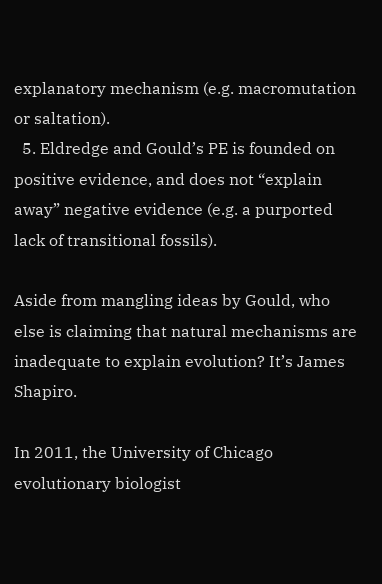explanatory mechanism (e.g. macromutation or saltation).
  5. Eldredge and Gould’s PE is founded on positive evidence, and does not “explain away” negative evidence (e.g. a purported lack of transitional fossils).

Aside from mangling ideas by Gould, who else is claiming that natural mechanisms are inadequate to explain evolution? It’s James Shapiro.

In 2011, the University of Chicago evolutionary biologist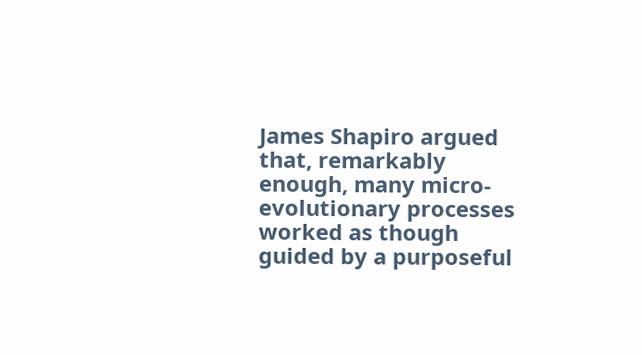James Shapiro argued that, remarkably enough, many micro-evolutionary processes worked as though guided by a purposeful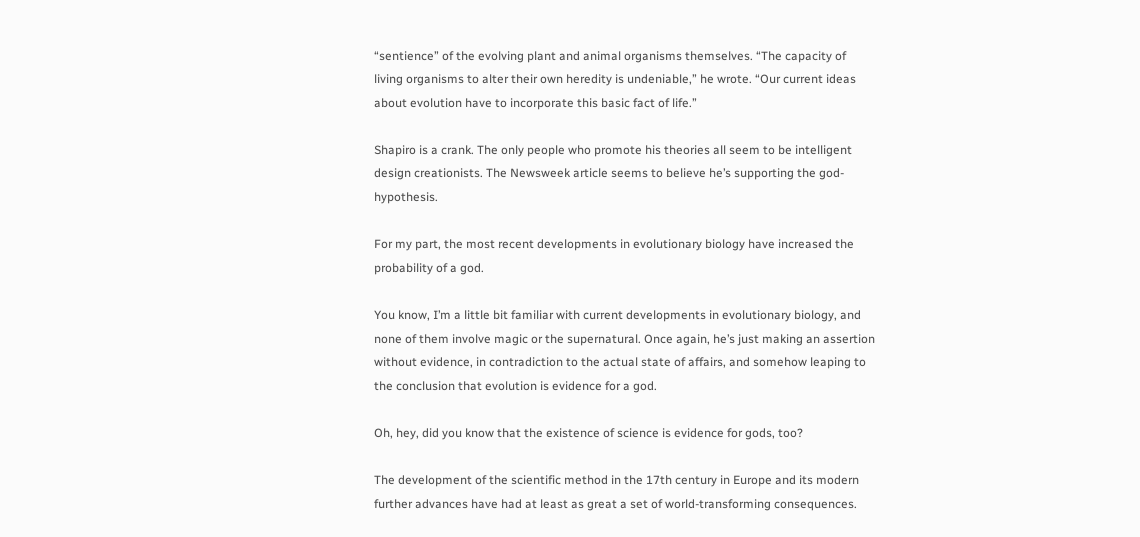“sentience” of the evolving plant and animal organisms themselves. “The capacity of living organisms to alter their own heredity is undeniable,” he wrote. “Our current ideas about evolution have to incorporate this basic fact of life.”

Shapiro is a crank. The only people who promote his theories all seem to be intelligent design creationists. The Newsweek article seems to believe he’s supporting the god-hypothesis.

For my part, the most recent developments in evolutionary biology have increased the probability of a god.

You know, I’m a little bit familiar with current developments in evolutionary biology, and none of them involve magic or the supernatural. Once again, he’s just making an assertion without evidence, in contradiction to the actual state of affairs, and somehow leaping to the conclusion that evolution is evidence for a god.

Oh, hey, did you know that the existence of science is evidence for gods, too?

The development of the scientific method in the 17th century in Europe and its modern further advances have had at least as great a set of world-transforming consequences.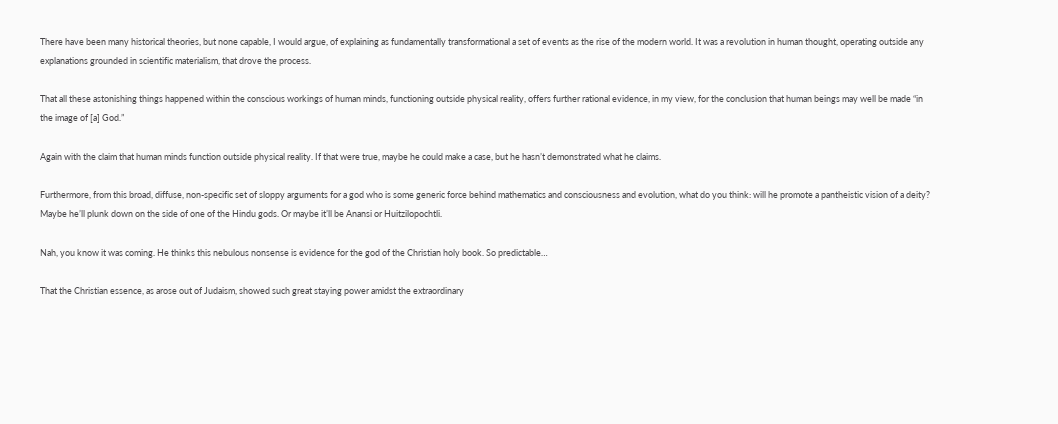There have been many historical theories, but none capable, I would argue, of explaining as fundamentally transformational a set of events as the rise of the modern world. It was a revolution in human thought, operating outside any explanations grounded in scientific materialism, that drove the process.

That all these astonishing things happened within the conscious workings of human minds, functioning outside physical reality, offers further rational evidence, in my view, for the conclusion that human beings may well be made “in the image of [a] God.”

Again with the claim that human minds function outside physical reality. If that were true, maybe he could make a case, but he hasn’t demonstrated what he claims.

Furthermore, from this broad, diffuse, non-specific set of sloppy arguments for a god who is some generic force behind mathematics and consciousness and evolution, what do you think: will he promote a pantheistic vision of a deity? Maybe he’ll plunk down on the side of one of the Hindu gods. Or maybe it’ll be Anansi or Huitzilopochtli.

Nah, you know it was coming. He thinks this nebulous nonsense is evidence for the god of the Christian holy book. So predictable…

That the Christian essence, as arose out of Judaism, showed such great staying power amidst the extraordinary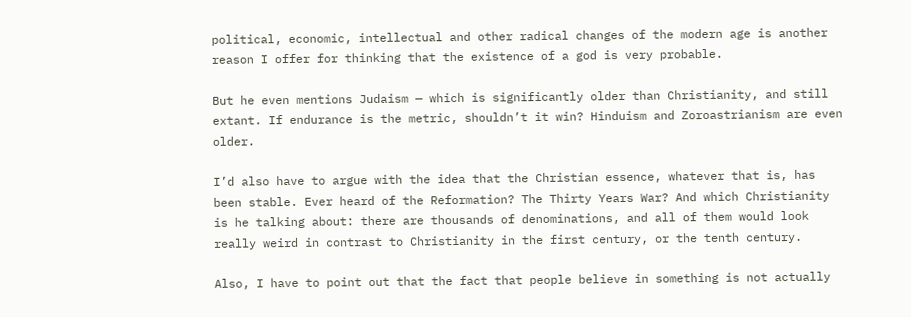political, economic, intellectual and other radical changes of the modern age is another reason I offer for thinking that the existence of a god is very probable.

But he even mentions Judaism — which is significantly older than Christianity, and still extant. If endurance is the metric, shouldn’t it win? Hinduism and Zoroastrianism are even older.

I’d also have to argue with the idea that the Christian essence, whatever that is, has been stable. Ever heard of the Reformation? The Thirty Years War? And which Christianity is he talking about: there are thousands of denominations, and all of them would look really weird in contrast to Christianity in the first century, or the tenth century.

Also, I have to point out that the fact that people believe in something is not actually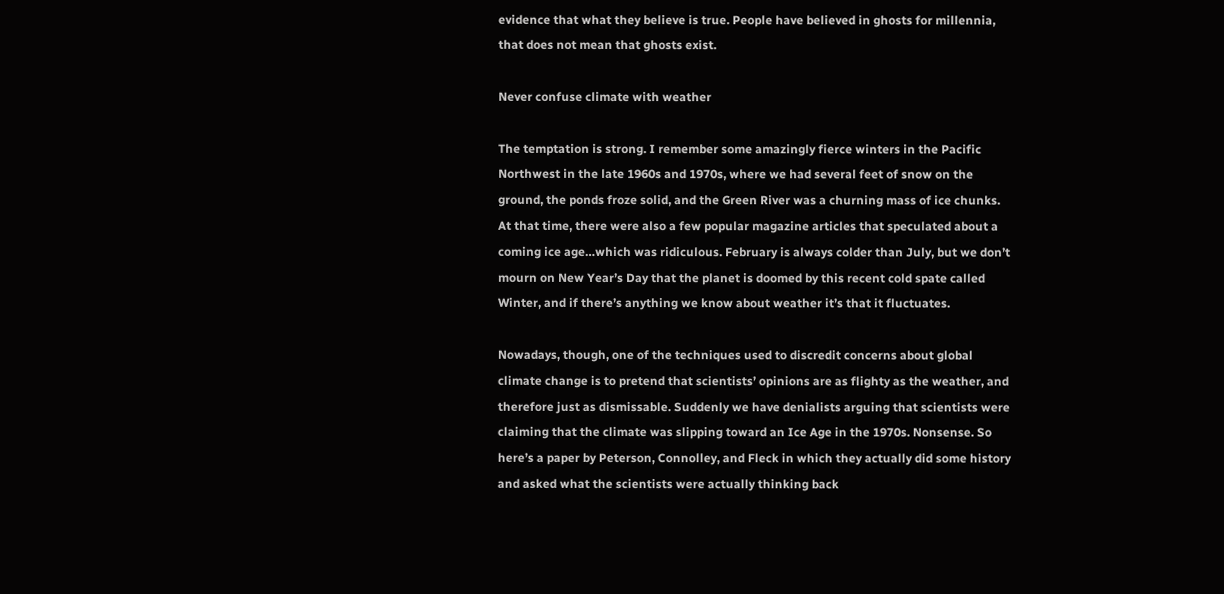evidence that what they believe is true. People have believed in ghosts for millennia, that does not mean that ghosts exist.

Never confuse climate with weather

The temptation is strong. I remember some amazingly fierce winters in the Pacific Northwest in the late 1960s and 1970s, where we had several feet of snow on the ground, the ponds froze solid, and the Green River was a churning mass of ice chunks. At that time, there were also a few popular magazine articles that speculated about a coming ice age…which was ridiculous. February is always colder than July, but we don’t mourn on New Year’s Day that the planet is doomed by this recent cold spate called Winter, and if there’s anything we know about weather it’s that it fluctuates.

Nowadays, though, one of the techniques used to discredit concerns about global climate change is to pretend that scientists’ opinions are as flighty as the weather, and therefore just as dismissable. Suddenly we have denialists arguing that scientists were claiming that the climate was slipping toward an Ice Age in the 1970s. Nonsense. So here’s a paper by Peterson, Connolley, and Fleck in which they actually did some history and asked what the scientists were actually thinking back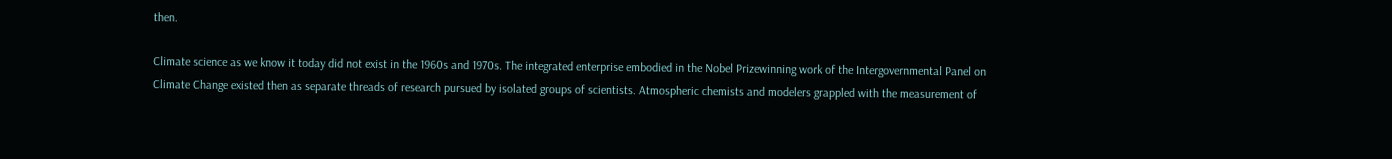then.

Climate science as we know it today did not exist in the 1960s and 1970s. The integrated enterprise embodied in the Nobel Prizewinning work of the Intergovernmental Panel on Climate Change existed then as separate threads of research pursued by isolated groups of scientists. Atmospheric chemists and modelers grappled with the measurement of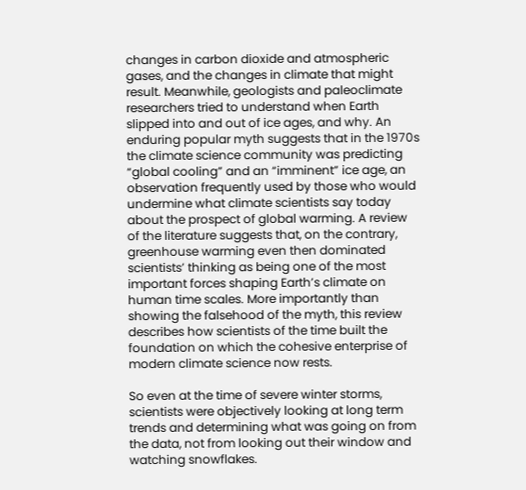changes in carbon dioxide and atmospheric gases, and the changes in climate that might result. Meanwhile, geologists and paleoclimate researchers tried to understand when Earth slipped into and out of ice ages, and why. An enduring popular myth suggests that in the 1970s the climate science community was predicting “global cooling” and an “imminent” ice age, an observation frequently used by those who would undermine what climate scientists say today about the prospect of global warming. A review of the literature suggests that, on the contrary, greenhouse warming even then dominated scientists’ thinking as being one of the most important forces shaping Earth’s climate on human time scales. More importantly than showing the falsehood of the myth, this review describes how scientists of the time built the foundation on which the cohesive enterprise of modern climate science now rests.

So even at the time of severe winter storms, scientists were objectively looking at long term trends and determining what was going on from the data, not from looking out their window and watching snowflakes.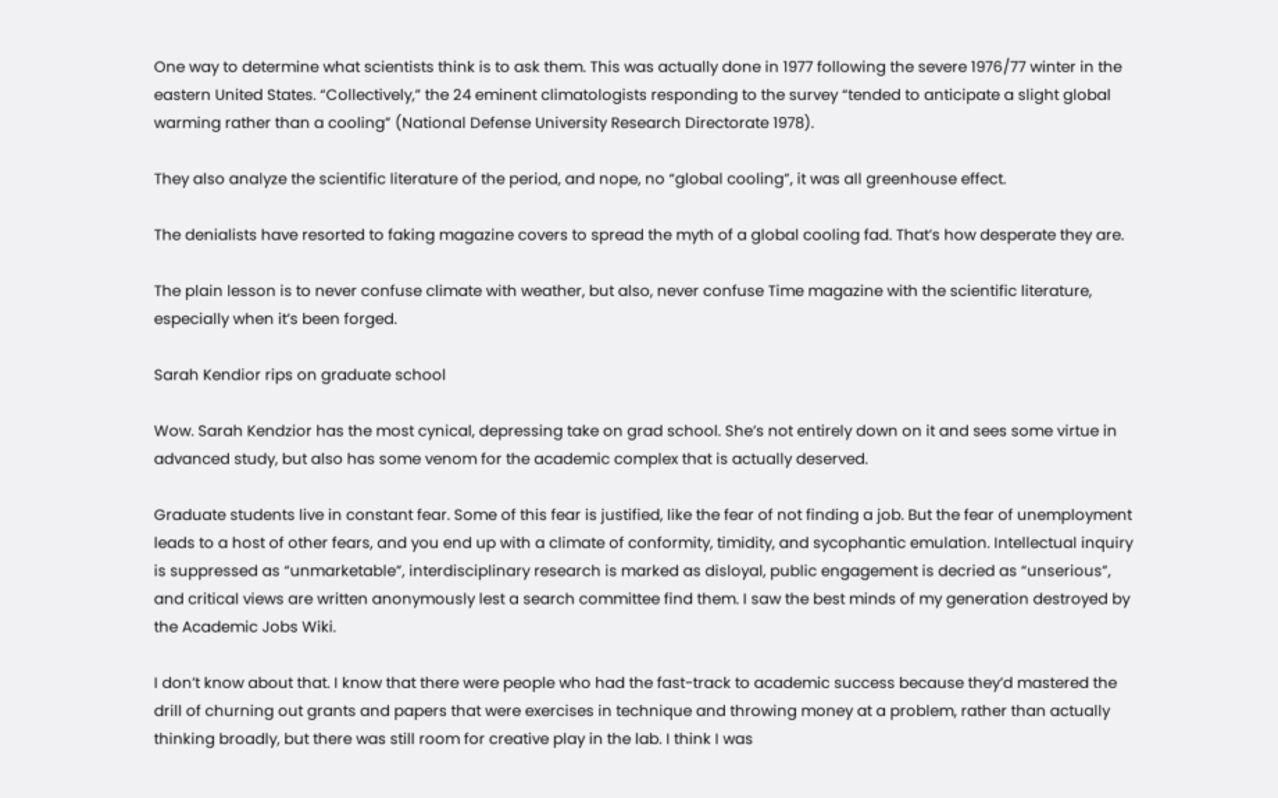One way to determine what scientists think is to ask them. This was actually done in 1977 following the severe 1976/77 winter in the eastern United States. “Collectively,” the 24 eminent climatologists responding to the survey “tended to anticipate a slight global warming rather than a cooling” (National Defense University Research Directorate 1978).

They also analyze the scientific literature of the period, and nope, no “global cooling”, it was all greenhouse effect.

The denialists have resorted to faking magazine covers to spread the myth of a global cooling fad. That’s how desperate they are.

The plain lesson is to never confuse climate with weather, but also, never confuse Time magazine with the scientific literature, especially when it’s been forged.

Sarah Kendior rips on graduate school

Wow. Sarah Kendzior has the most cynical, depressing take on grad school. She’s not entirely down on it and sees some virtue in advanced study, but also has some venom for the academic complex that is actually deserved.

Graduate students live in constant fear. Some of this fear is justified, like the fear of not finding a job. But the fear of unemployment leads to a host of other fears, and you end up with a climate of conformity, timidity, and sycophantic emulation. Intellectual inquiry is suppressed as “unmarketable”, interdisciplinary research is marked as disloyal, public engagement is decried as “unserious”, and critical views are written anonymously lest a search committee find them. I saw the best minds of my generation destroyed by the Academic Jobs Wiki.

I don’t know about that. I know that there were people who had the fast-track to academic success because they’d mastered the drill of churning out grants and papers that were exercises in technique and throwing money at a problem, rather than actually thinking broadly, but there was still room for creative play in the lab. I think I was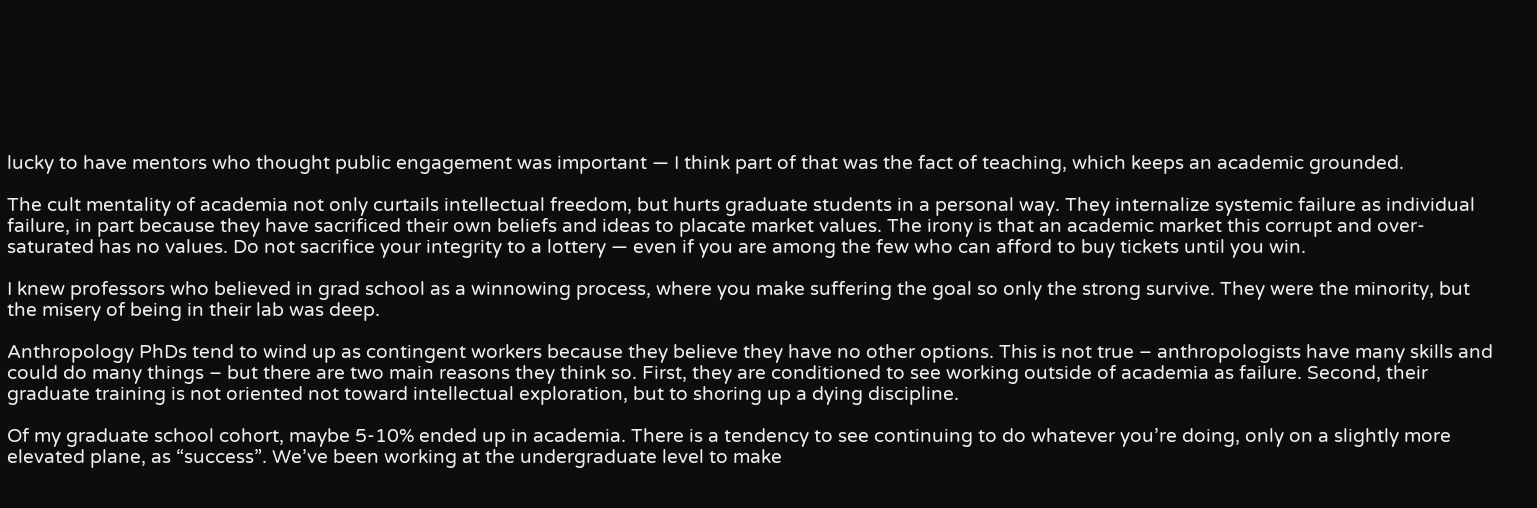lucky to have mentors who thought public engagement was important — I think part of that was the fact of teaching, which keeps an academic grounded.

The cult mentality of academia not only curtails intellectual freedom, but hurts graduate students in a personal way. They internalize systemic failure as individual failure, in part because they have sacrificed their own beliefs and ideas to placate market values. The irony is that an academic market this corrupt and over-saturated has no values. Do not sacrifice your integrity to a lottery — even if you are among the few who can afford to buy tickets until you win.

I knew professors who believed in grad school as a winnowing process, where you make suffering the goal so only the strong survive. They were the minority, but the misery of being in their lab was deep.

Anthropology PhDs tend to wind up as contingent workers because they believe they have no other options. This is not true – anthropologists have many skills and could do many things – but there are two main reasons they think so. First, they are conditioned to see working outside of academia as failure. Second, their graduate training is not oriented not toward intellectual exploration, but to shoring up a dying discipline.

Of my graduate school cohort, maybe 5-10% ended up in academia. There is a tendency to see continuing to do whatever you’re doing, only on a slightly more elevated plane, as “success”. We’ve been working at the undergraduate level to make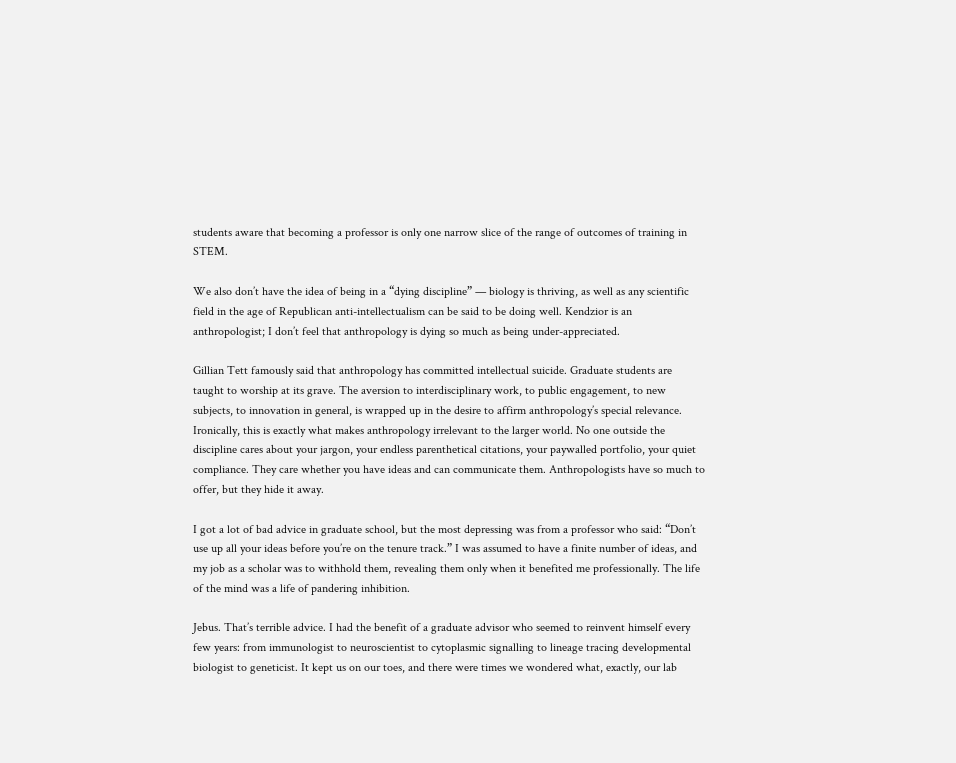students aware that becoming a professor is only one narrow slice of the range of outcomes of training in STEM.

We also don’t have the idea of being in a “dying discipline” — biology is thriving, as well as any scientific field in the age of Republican anti-intellectualism can be said to be doing well. Kendzior is an anthropologist; I don’t feel that anthropology is dying so much as being under-appreciated.

Gillian Tett famously said that anthropology has committed intellectual suicide. Graduate students are taught to worship at its grave. The aversion to interdisciplinary work, to public engagement, to new subjects, to innovation in general, is wrapped up in the desire to affirm anthropology’s special relevance. Ironically, this is exactly what makes anthropology irrelevant to the larger world. No one outside the discipline cares about your jargon, your endless parenthetical citations, your paywalled portfolio, your quiet compliance. They care whether you have ideas and can communicate them. Anthropologists have so much to offer, but they hide it away.

I got a lot of bad advice in graduate school, but the most depressing was from a professor who said: “Don’t use up all your ideas before you’re on the tenure track.” I was assumed to have a finite number of ideas, and my job as a scholar was to withhold them, revealing them only when it benefited me professionally. The life of the mind was a life of pandering inhibition.

Jebus. That’s terrible advice. I had the benefit of a graduate advisor who seemed to reinvent himself every few years: from immunologist to neuroscientist to cytoplasmic signalling to lineage tracing developmental biologist to geneticist. It kept us on our toes, and there were times we wondered what, exactly, our lab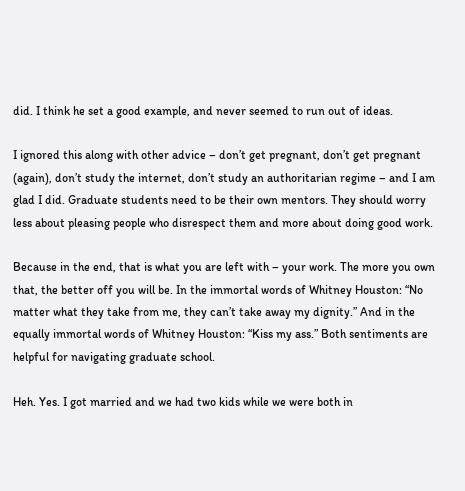did. I think he set a good example, and never seemed to run out of ideas.

I ignored this along with other advice – don’t get pregnant, don’t get pregnant (again), don’t study the internet, don’t study an authoritarian regime – and I am glad I did. Graduate students need to be their own mentors. They should worry less about pleasing people who disrespect them and more about doing good work.

Because in the end, that is what you are left with – your work. The more you own that, the better off you will be. In the immortal words of Whitney Houston: “No matter what they take from me, they can’t take away my dignity.” And in the equally immortal words of Whitney Houston: “Kiss my ass.” Both sentiments are helpful for navigating graduate school.

Heh. Yes. I got married and we had two kids while we were both in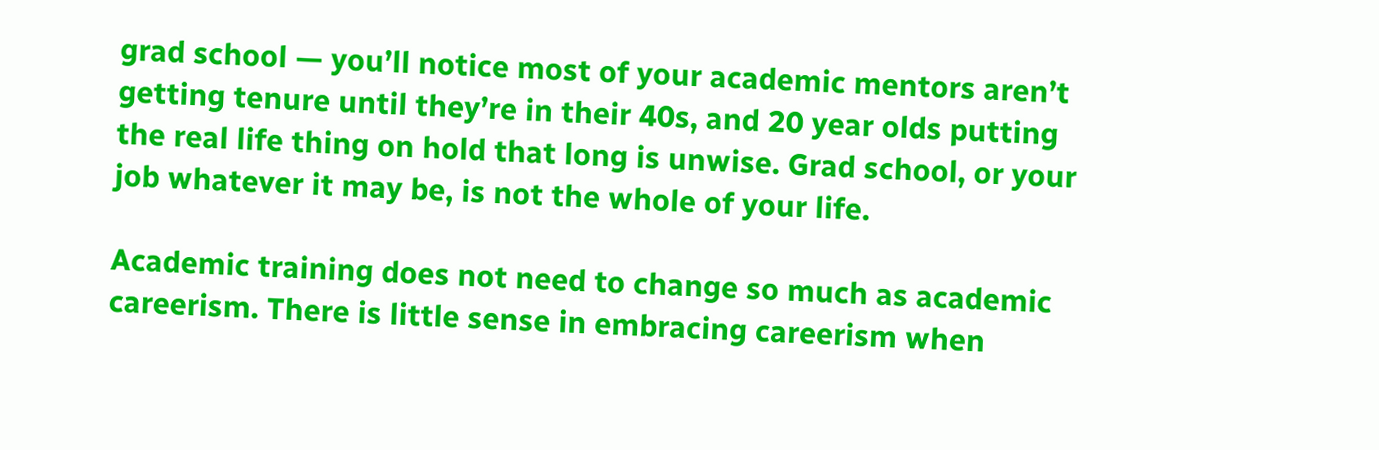grad school — you’ll notice most of your academic mentors aren’t getting tenure until they’re in their 40s, and 20 year olds putting the real life thing on hold that long is unwise. Grad school, or your job whatever it may be, is not the whole of your life.

Academic training does not need to change so much as academic careerism. There is little sense in embracing careerism when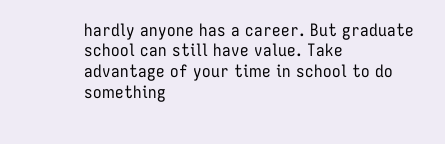hardly anyone has a career. But graduate school can still have value. Take advantage of your time in school to do something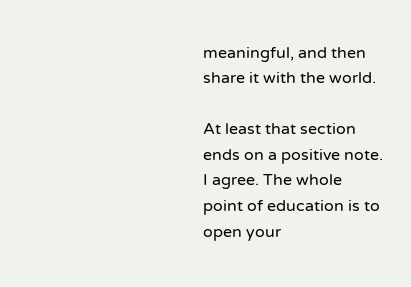meaningful, and then share it with the world.

At least that section ends on a positive note. I agree. The whole point of education is to open your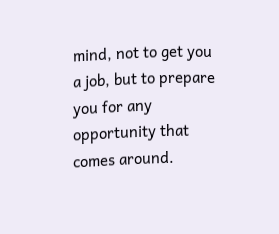mind, not to get you a job, but to prepare you for any opportunity that comes around.